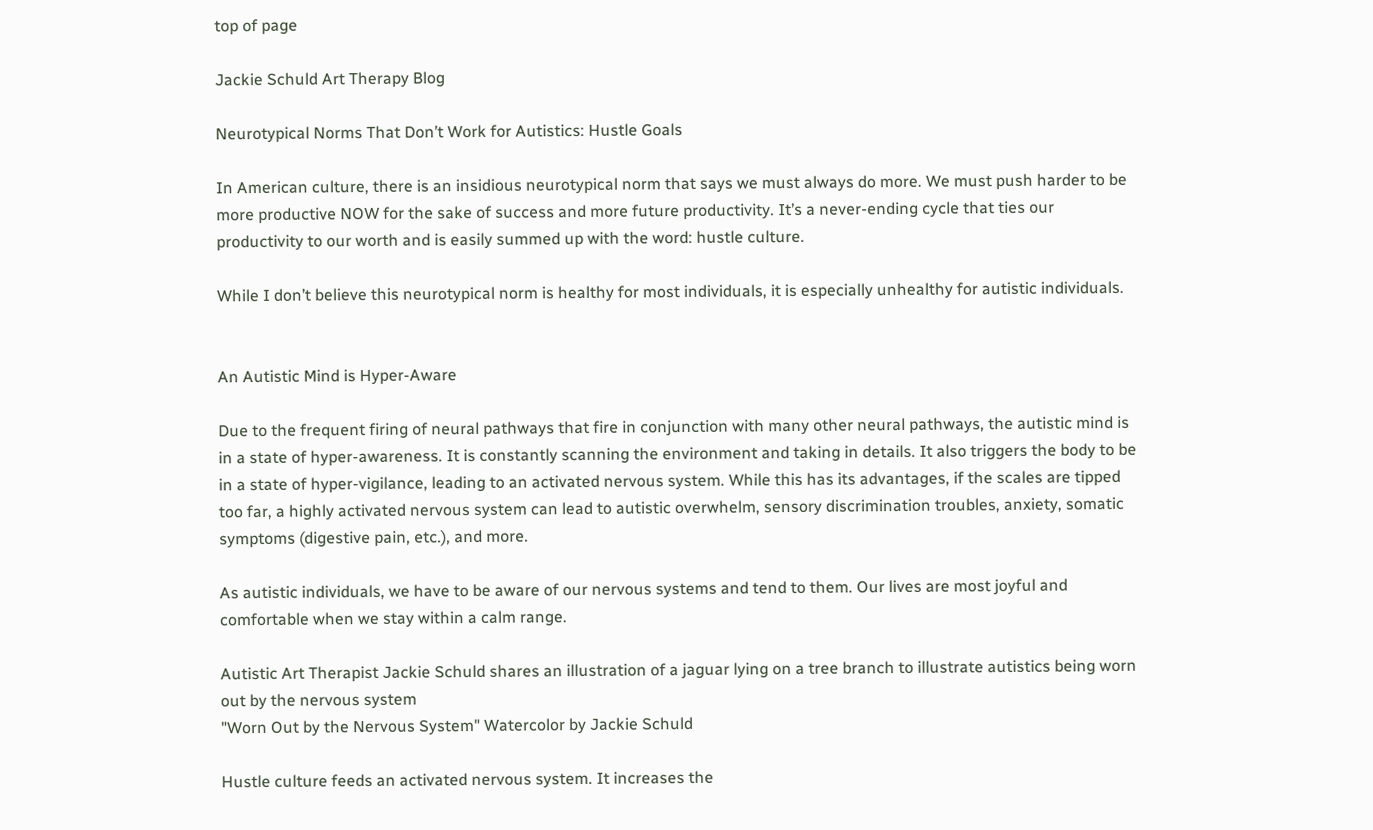top of page

Jackie Schuld Art Therapy Blog

Neurotypical Norms That Don’t Work for Autistics: Hustle Goals

In American culture, there is an insidious neurotypical norm that says we must always do more. We must push harder to be more productive NOW for the sake of success and more future productivity. It’s a never-ending cycle that ties our productivity to our worth and is easily summed up with the word: hustle culture.

While I don’t believe this neurotypical norm is healthy for most individuals, it is especially unhealthy for autistic individuals.


An Autistic Mind is Hyper-Aware

Due to the frequent firing of neural pathways that fire in conjunction with many other neural pathways, the autistic mind is in a state of hyper-awareness. It is constantly scanning the environment and taking in details. It also triggers the body to be in a state of hyper-vigilance, leading to an activated nervous system. While this has its advantages, if the scales are tipped too far, a highly activated nervous system can lead to autistic overwhelm, sensory discrimination troubles, anxiety, somatic symptoms (digestive pain, etc.), and more.

As autistic individuals, we have to be aware of our nervous systems and tend to them. Our lives are most joyful and comfortable when we stay within a calm range.

Autistic Art Therapist Jackie Schuld shares an illustration of a jaguar lying on a tree branch to illustrate autistics being worn out by the nervous system
"Worn Out by the Nervous System" Watercolor by Jackie Schuld

Hustle culture feeds an activated nervous system. It increases the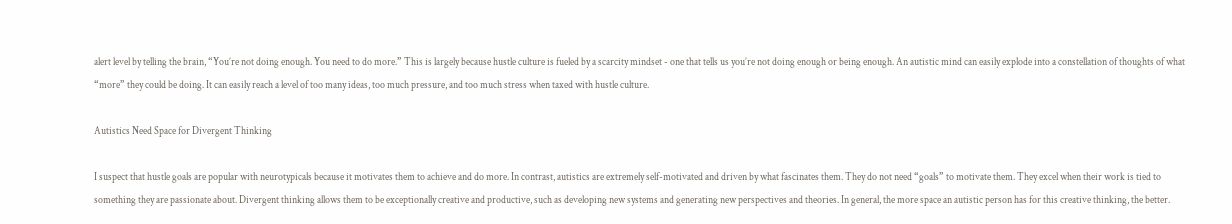alert level by telling the brain, “You’re not doing enough. You need to do more.” This is largely because hustle culture is fueled by a scarcity mindset - one that tells us you’re not doing enough or being enough. An autistic mind can easily explode into a constellation of thoughts of what “more” they could be doing. It can easily reach a level of too many ideas, too much pressure, and too much stress when taxed with hustle culture.

Autistics Need Space for Divergent Thinking

I suspect that hustle goals are popular with neurotypicals because it motivates them to achieve and do more. In contrast, autistics are extremely self-motivated and driven by what fascinates them. They do not need “goals” to motivate them. They excel when their work is tied to something they are passionate about. Divergent thinking allows them to be exceptionally creative and productive, such as developing new systems and generating new perspectives and theories. In general, the more space an autistic person has for this creative thinking, the better.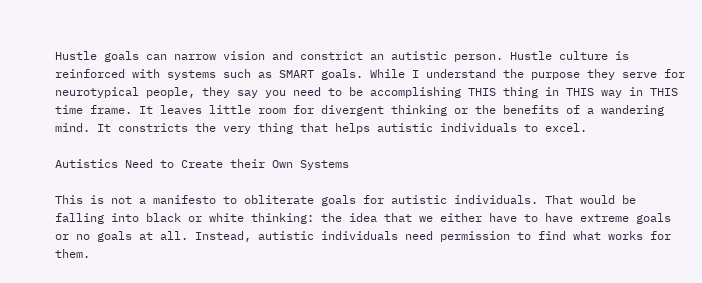Hustle goals can narrow vision and constrict an autistic person. Hustle culture is reinforced with systems such as SMART goals. While I understand the purpose they serve for neurotypical people, they say you need to be accomplishing THIS thing in THIS way in THIS time frame. It leaves little room for divergent thinking or the benefits of a wandering mind. It constricts the very thing that helps autistic individuals to excel.

Autistics Need to Create their Own Systems

This is not a manifesto to obliterate goals for autistic individuals. That would be falling into black or white thinking: the idea that we either have to have extreme goals or no goals at all. Instead, autistic individuals need permission to find what works for them.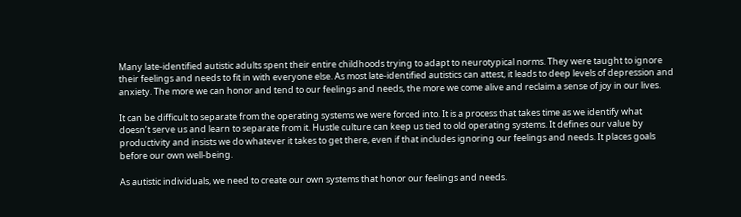Many late-identified autistic adults spent their entire childhoods trying to adapt to neurotypical norms. They were taught to ignore their feelings and needs to fit in with everyone else. As most late-identified autistics can attest, it leads to deep levels of depression and anxiety. The more we can honor and tend to our feelings and needs, the more we come alive and reclaim a sense of joy in our lives.

It can be difficult to separate from the operating systems we were forced into. It is a process that takes time as we identify what doesn’t serve us and learn to separate from it. Hustle culture can keep us tied to old operating systems. It defines our value by productivity and insists we do whatever it takes to get there, even if that includes ignoring our feelings and needs. It places goals before our own well-being.

As autistic individuals, we need to create our own systems that honor our feelings and needs.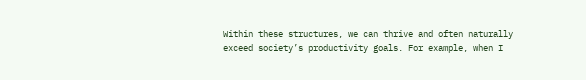Within these structures, we can thrive and often naturally exceed society’s productivity goals. For example, when I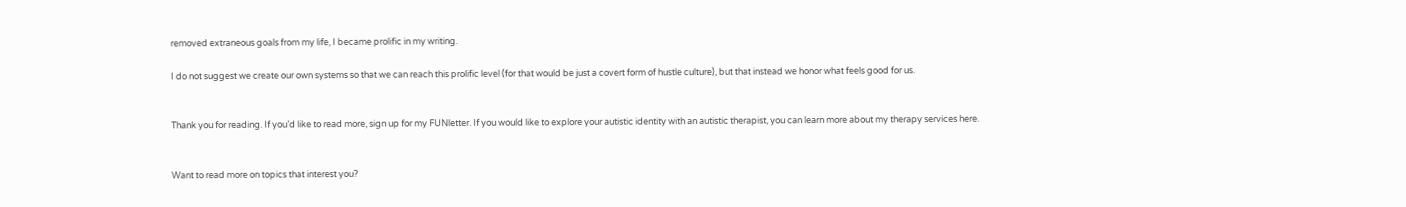removed extraneous goals from my life, I became prolific in my writing.

I do not suggest we create our own systems so that we can reach this prolific level (for that would be just a covert form of hustle culture), but that instead we honor what feels good for us.


Thank you for reading. If you’d like to read more, sign up for my FUNletter. If you would like to explore your autistic identity with an autistic therapist, you can learn more about my therapy services here.


Want to read more on topics that interest you?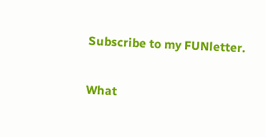Subscribe to my FUNletter.

What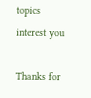topics interest you

Thanks for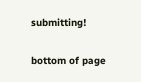submitting!

bottom of page